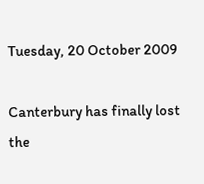Tuesday, 20 October 2009

Canterbury has finally lost the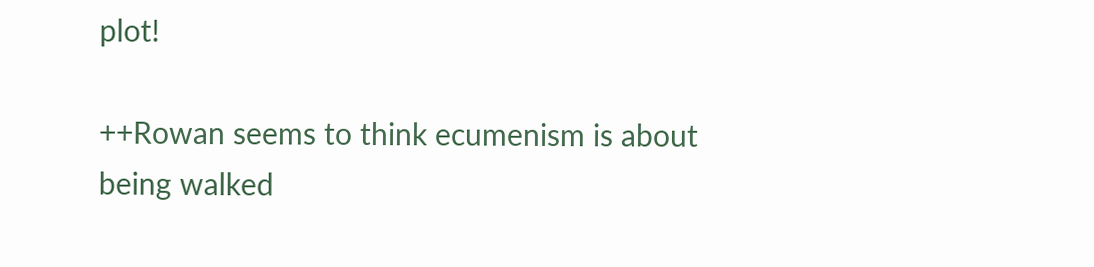plot!

++Rowan seems to think ecumenism is about being walked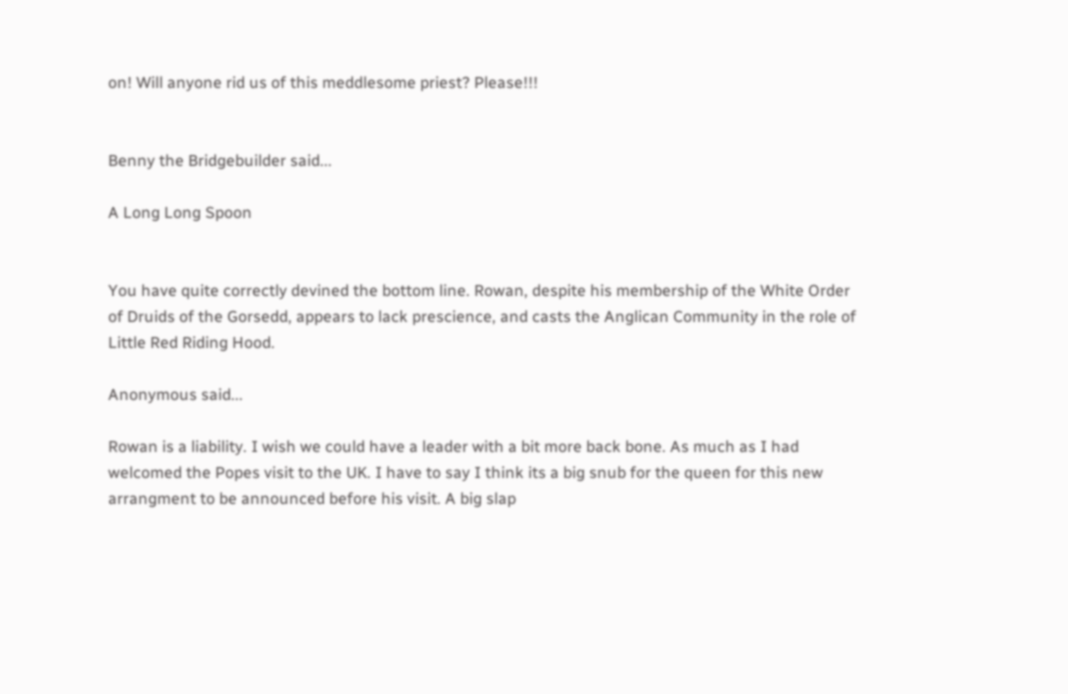on! Will anyone rid us of this meddlesome priest? Please!!!


Benny the Bridgebuilder said...

A Long Long Spoon


You have quite correctly devined the bottom line. Rowan, despite his membership of the White Order of Druids of the Gorsedd, appears to lack prescience, and casts the Anglican Community in the role of Little Red Riding Hood.

Anonymous said...

Rowan is a liability. I wish we could have a leader with a bit more back bone. As much as I had welcomed the Popes visit to the UK. I have to say I think its a big snub for the queen for this new arrangment to be announced before his visit. A big slap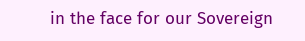in the face for our Sovereign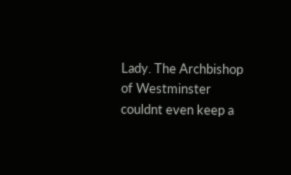Lady. The Archbishop of Westminster couldnt even keep a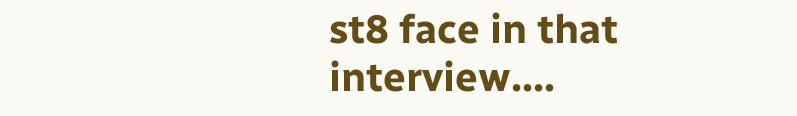st8 face in that interview....